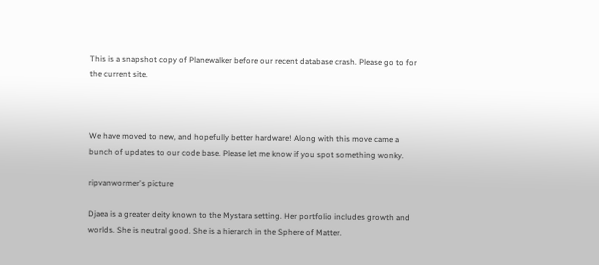This is a snapshot copy of Planewalker before our recent database crash. Please go to for the current site.



We have moved to new, and hopefully better hardware! Along with this move came a bunch of updates to our code base. Please let me know if you spot something wonky.

ripvanwormer's picture

Djaea is a greater deity known to the Mystara setting. Her portfolio includes growth and worlds. She is neutral good. She is a hierarch in the Sphere of Matter.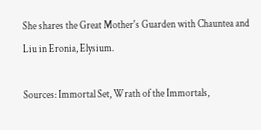She shares the Great Mother's Guarden with Chauntea and Liu in Eronia, Elysium.

Sources: Immortal Set, Wrath of the Immortals,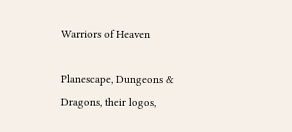Warriors of Heaven

Planescape, Dungeons & Dragons, their logos,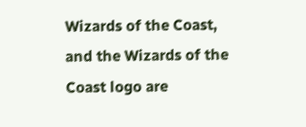Wizards of the Coast, and the Wizards of the Coast logo are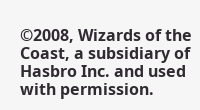©2008, Wizards of the Coast, a subsidiary of Hasbro Inc. and used with permission.